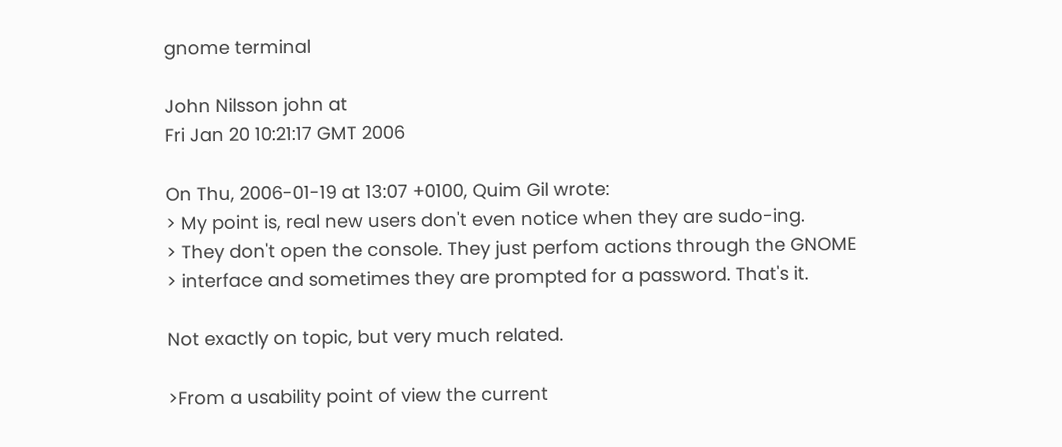gnome terminal

John Nilsson john at
Fri Jan 20 10:21:17 GMT 2006

On Thu, 2006-01-19 at 13:07 +0100, Quim Gil wrote:
> My point is, real new users don't even notice when they are sudo-ing.
> They don't open the console. They just perfom actions through the GNOME
> interface and sometimes they are prompted for a password. That's it.

Not exactly on topic, but very much related.

>From a usability point of view the current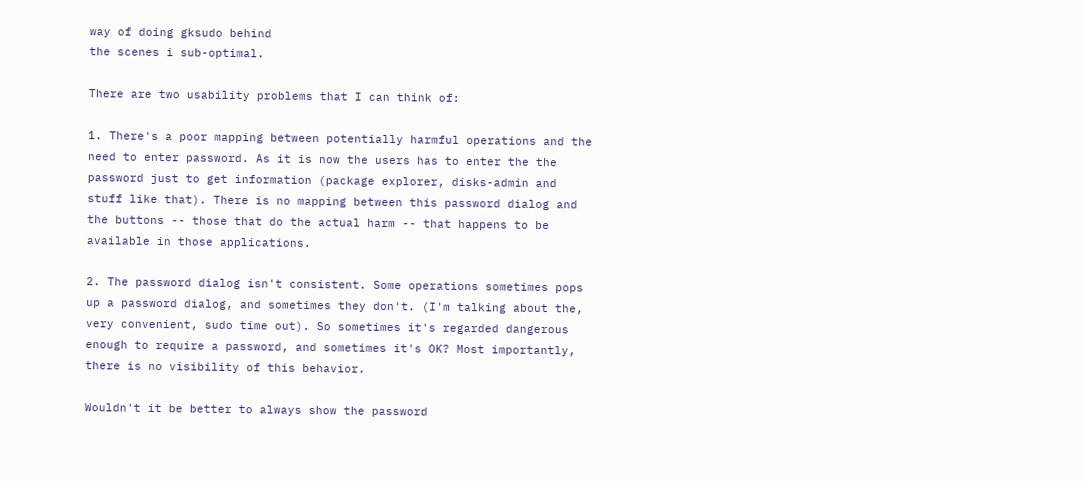way of doing gksudo behind
the scenes i sub-optimal.

There are two usability problems that I can think of:

1. There's a poor mapping between potentially harmful operations and the
need to enter password. As it is now the users has to enter the the
password just to get information (package explorer, disks-admin and
stuff like that). There is no mapping between this password dialog and
the buttons -- those that do the actual harm -- that happens to be
available in those applications.

2. The password dialog isn't consistent. Some operations sometimes pops
up a password dialog, and sometimes they don't. (I'm talking about the,
very convenient, sudo time out). So sometimes it's regarded dangerous
enough to require a password, and sometimes it's OK? Most importantly,
there is no visibility of this behavior.

Wouldn't it be better to always show the password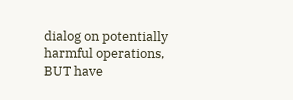dialog on potentially
harmful operations, BUT have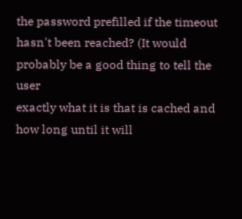the password prefilled if the timeout
hasn't been reached? (It would probably be a good thing to tell the user
exactly what it is that is cached and how long until it will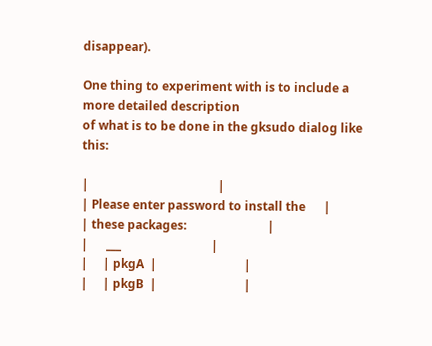disappear).

One thing to experiment with is to include a more detailed description
of what is to be done in the gksudo dialog like this:

|                                           |
| Please enter password to install the      |
| these packages:                           |
|      ___                              |
|     | pkgA  |                             |
|     | pkgB  |                             |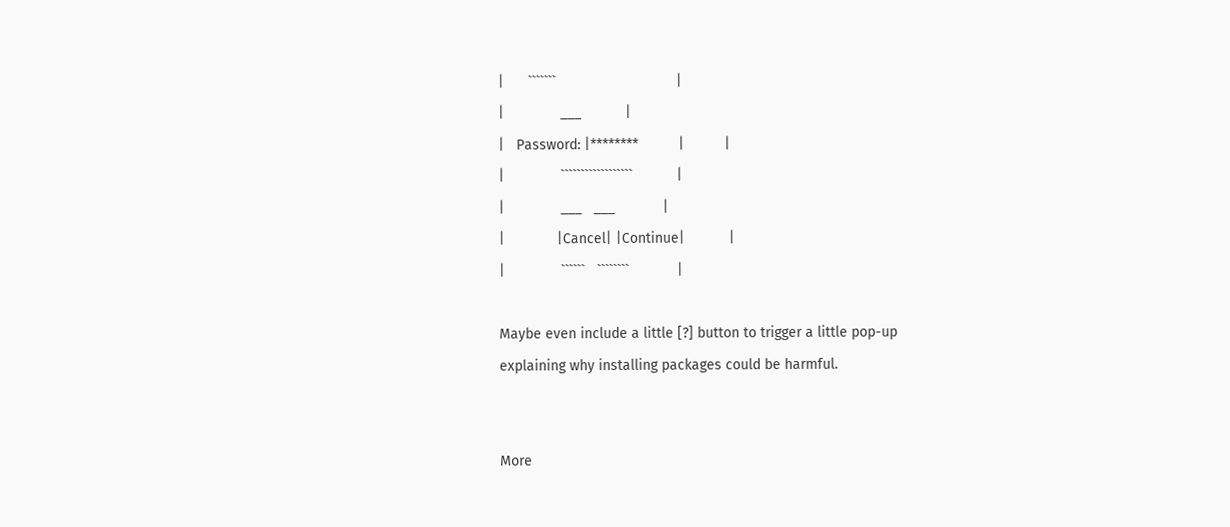|      ```````                              |
|              ___           |
|   Password: |********          |          |
|              ``````````````````           |
|              ___   ___            |
|             |Cancel| |Continue|           |
|              ``````   ````````            |

Maybe even include a little [?] button to trigger a little pop-up
explaining why installing packages could be harmful.


More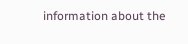information about the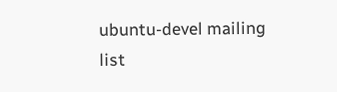ubuntu-devel mailing list